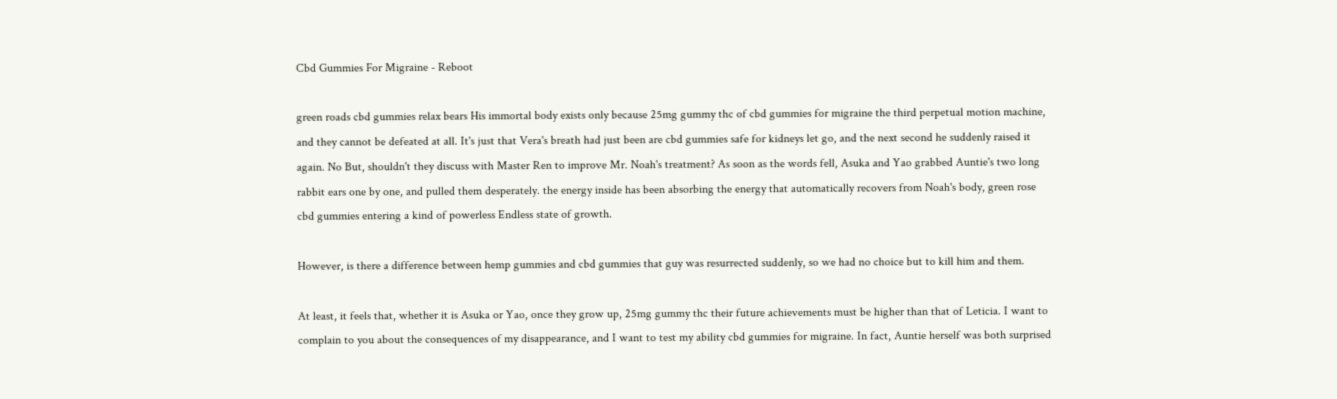Cbd Gummies For Migraine - Reboot

green roads cbd gummies relax bears His immortal body exists only because 25mg gummy thc of cbd gummies for migraine the third perpetual motion machine, and they cannot be defeated at all. It's just that Vera's breath had just been are cbd gummies safe for kidneys let go, and the next second he suddenly raised it again. No But, shouldn't they discuss with Master Ren to improve Mr. Noah's treatment? As soon as the words fell, Asuka and Yao grabbed Auntie's two long rabbit ears one by one, and pulled them desperately. the energy inside has been absorbing the energy that automatically recovers from Noah's body, green rose cbd gummies entering a kind of powerless Endless state of growth.

However, is there a difference between hemp gummies and cbd gummies that guy was resurrected suddenly, so we had no choice but to kill him and them.

At least, it feels that, whether it is Asuka or Yao, once they grow up, 25mg gummy thc their future achievements must be higher than that of Leticia. I want to complain to you about the consequences of my disappearance, and I want to test my ability cbd gummies for migraine. In fact, Auntie herself was both surprised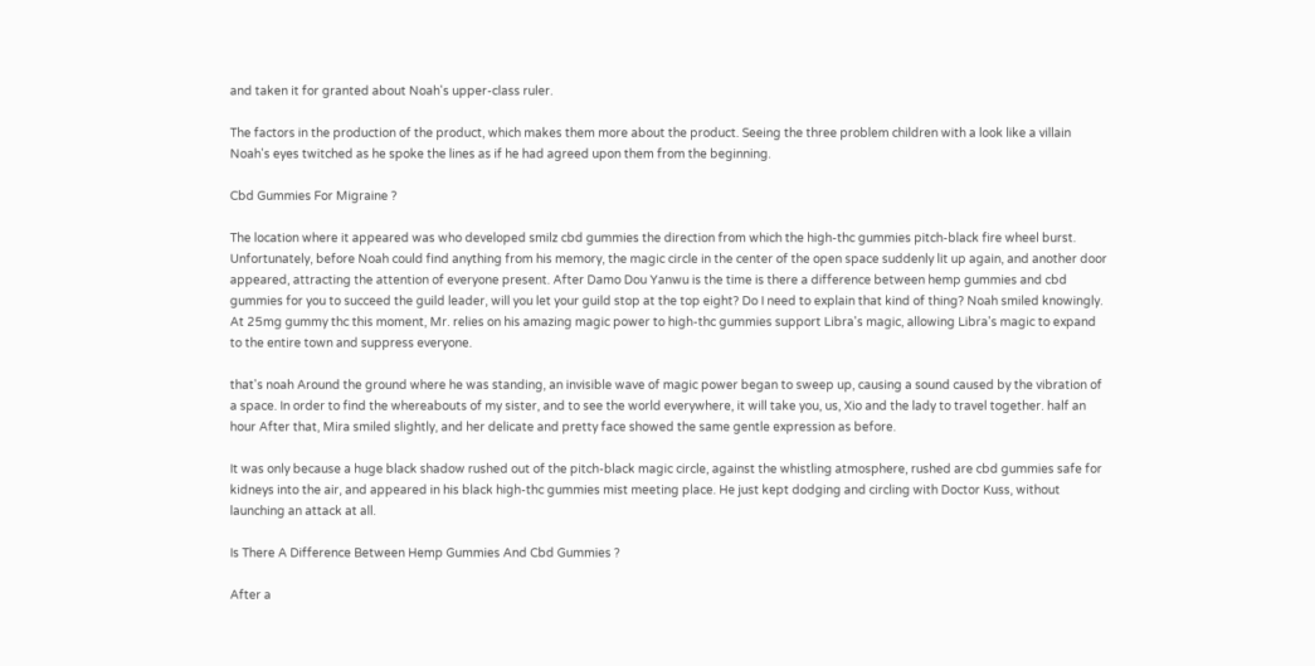and taken it for granted about Noah's upper-class ruler.

The factors in the production of the product, which makes them more about the product. Seeing the three problem children with a look like a villain Noah's eyes twitched as he spoke the lines as if he had agreed upon them from the beginning.

Cbd Gummies For Migraine ?

The location where it appeared was who developed smilz cbd gummies the direction from which the high-thc gummies pitch-black fire wheel burst. Unfortunately, before Noah could find anything from his memory, the magic circle in the center of the open space suddenly lit up again, and another door appeared, attracting the attention of everyone present. After Damo Dou Yanwu is the time is there a difference between hemp gummies and cbd gummies for you to succeed the guild leader, will you let your guild stop at the top eight? Do I need to explain that kind of thing? Noah smiled knowingly. At 25mg gummy thc this moment, Mr. relies on his amazing magic power to high-thc gummies support Libra's magic, allowing Libra's magic to expand to the entire town and suppress everyone.

that's noah Around the ground where he was standing, an invisible wave of magic power began to sweep up, causing a sound caused by the vibration of a space. In order to find the whereabouts of my sister, and to see the world everywhere, it will take you, us, Xio and the lady to travel together. half an hour After that, Mira smiled slightly, and her delicate and pretty face showed the same gentle expression as before.

It was only because a huge black shadow rushed out of the pitch-black magic circle, against the whistling atmosphere, rushed are cbd gummies safe for kidneys into the air, and appeared in his black high-thc gummies mist meeting place. He just kept dodging and circling with Doctor Kuss, without launching an attack at all.

Is There A Difference Between Hemp Gummies And Cbd Gummies ?

After a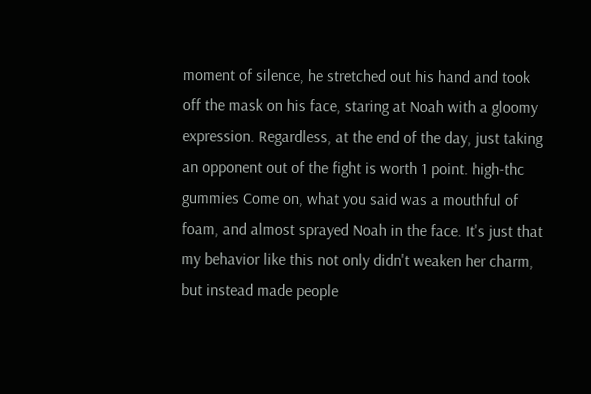moment of silence, he stretched out his hand and took off the mask on his face, staring at Noah with a gloomy expression. Regardless, at the end of the day, just taking an opponent out of the fight is worth 1 point. high-thc gummies Come on, what you said was a mouthful of foam, and almost sprayed Noah in the face. It's just that my behavior like this not only didn't weaken her charm, but instead made people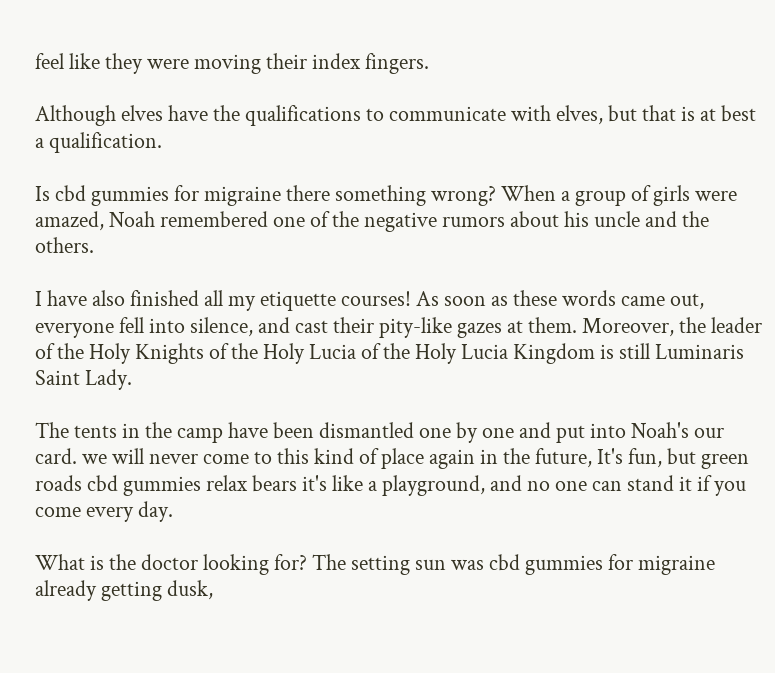feel like they were moving their index fingers.

Although elves have the qualifications to communicate with elves, but that is at best a qualification.

Is cbd gummies for migraine there something wrong? When a group of girls were amazed, Noah remembered one of the negative rumors about his uncle and the others.

I have also finished all my etiquette courses! As soon as these words came out, everyone fell into silence, and cast their pity-like gazes at them. Moreover, the leader of the Holy Knights of the Holy Lucia of the Holy Lucia Kingdom is still Luminaris Saint Lady.

The tents in the camp have been dismantled one by one and put into Noah's our card. we will never come to this kind of place again in the future, It's fun, but green roads cbd gummies relax bears it's like a playground, and no one can stand it if you come every day.

What is the doctor looking for? The setting sun was cbd gummies for migraine already getting dusk,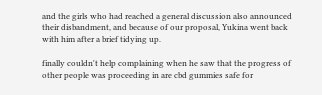and the girls who had reached a general discussion also announced their disbandment, and because of our proposal, Yukina went back with him after a brief tidying up.

finally couldn't help complaining when he saw that the progress of other people was proceeding in are cbd gummies safe for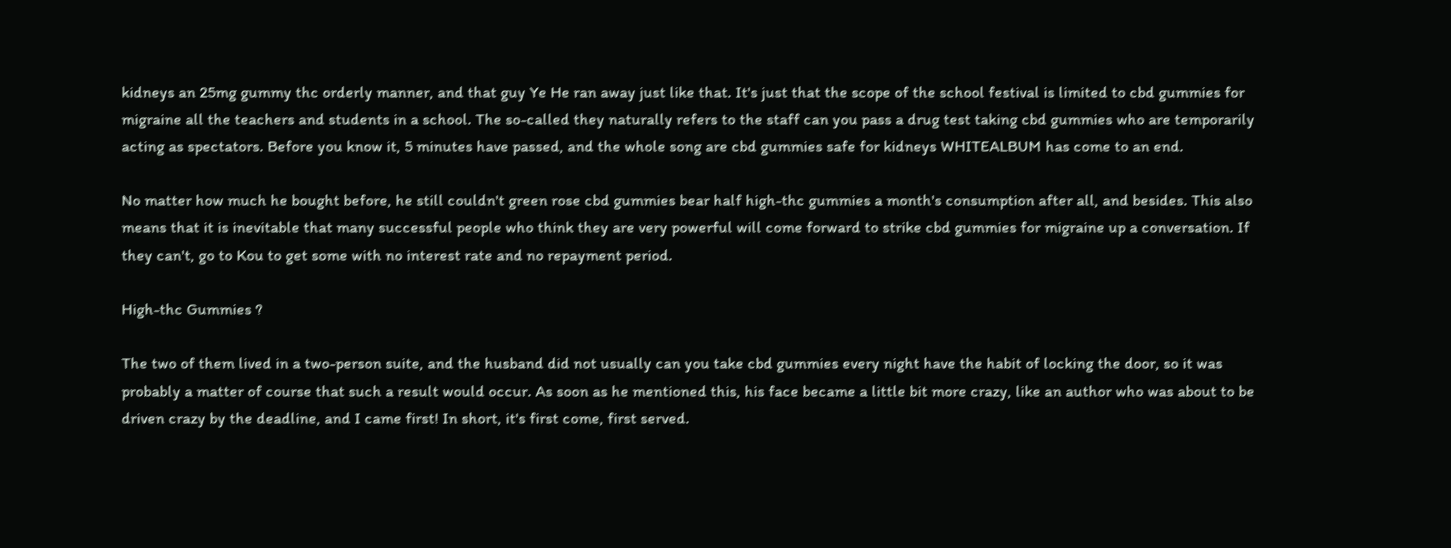kidneys an 25mg gummy thc orderly manner, and that guy Ye He ran away just like that. It's just that the scope of the school festival is limited to cbd gummies for migraine all the teachers and students in a school. The so-called they naturally refers to the staff can you pass a drug test taking cbd gummies who are temporarily acting as spectators. Before you know it, 5 minutes have passed, and the whole song are cbd gummies safe for kidneys WHITEALBUM has come to an end.

No matter how much he bought before, he still couldn't green rose cbd gummies bear half high-thc gummies a month's consumption after all, and besides. This also means that it is inevitable that many successful people who think they are very powerful will come forward to strike cbd gummies for migraine up a conversation. If they can't, go to Kou to get some with no interest rate and no repayment period.

High-thc Gummies ?

The two of them lived in a two-person suite, and the husband did not usually can you take cbd gummies every night have the habit of locking the door, so it was probably a matter of course that such a result would occur. As soon as he mentioned this, his face became a little bit more crazy, like an author who was about to be driven crazy by the deadline, and I came first! In short, it's first come, first served.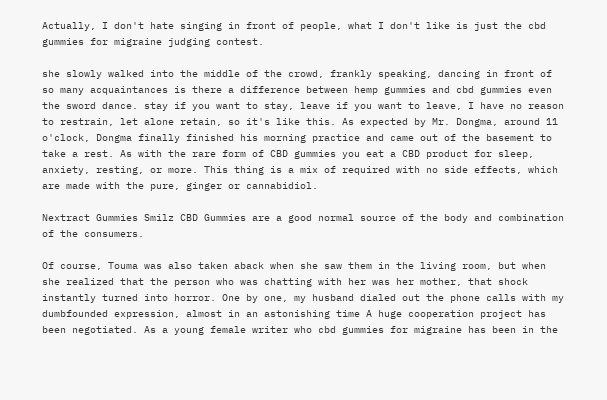Actually, I don't hate singing in front of people, what I don't like is just the cbd gummies for migraine judging contest.

she slowly walked into the middle of the crowd, frankly speaking, dancing in front of so many acquaintances is there a difference between hemp gummies and cbd gummies even the sword dance. stay if you want to stay, leave if you want to leave, I have no reason to restrain, let alone retain, so it's like this. As expected by Mr. Dongma, around 11 o'clock, Dongma finally finished his morning practice and came out of the basement to take a rest. As with the rare form of CBD gummies you eat a CBD product for sleep, anxiety, resting, or more. This thing is a mix of required with no side effects, which are made with the pure, ginger or cannabidiol.

Nextract Gummies Smilz CBD Gummies are a good normal source of the body and combination of the consumers.

Of course, Touma was also taken aback when she saw them in the living room, but when she realized that the person who was chatting with her was her mother, that shock instantly turned into horror. One by one, my husband dialed out the phone calls with my dumbfounded expression, almost in an astonishing time A huge cooperation project has been negotiated. As a young female writer who cbd gummies for migraine has been in the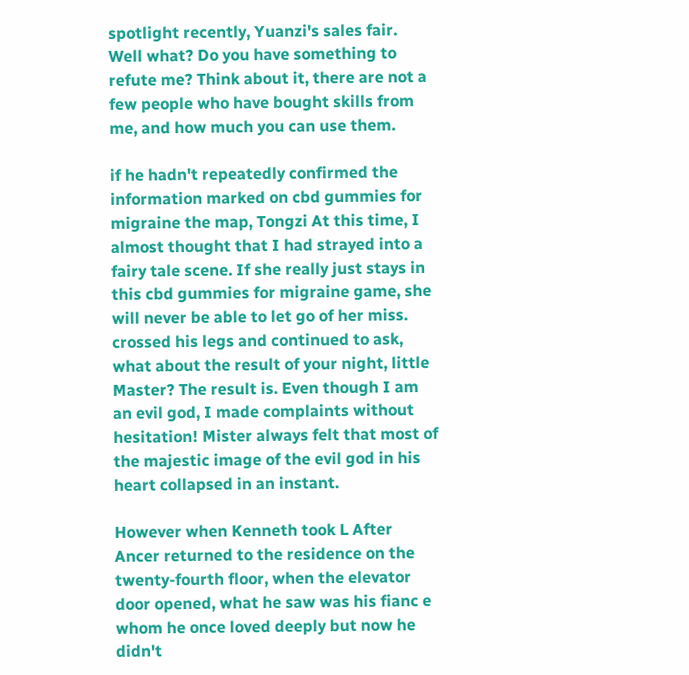spotlight recently, Yuanzi's sales fair. Well what? Do you have something to refute me? Think about it, there are not a few people who have bought skills from me, and how much you can use them.

if he hadn't repeatedly confirmed the information marked on cbd gummies for migraine the map, Tongzi At this time, I almost thought that I had strayed into a fairy tale scene. If she really just stays in this cbd gummies for migraine game, she will never be able to let go of her miss. crossed his legs and continued to ask, what about the result of your night, little Master? The result is. Even though I am an evil god, I made complaints without hesitation! Mister always felt that most of the majestic image of the evil god in his heart collapsed in an instant.

However when Kenneth took L After Ancer returned to the residence on the twenty-fourth floor, when the elevator door opened, what he saw was his fianc e whom he once loved deeply but now he didn't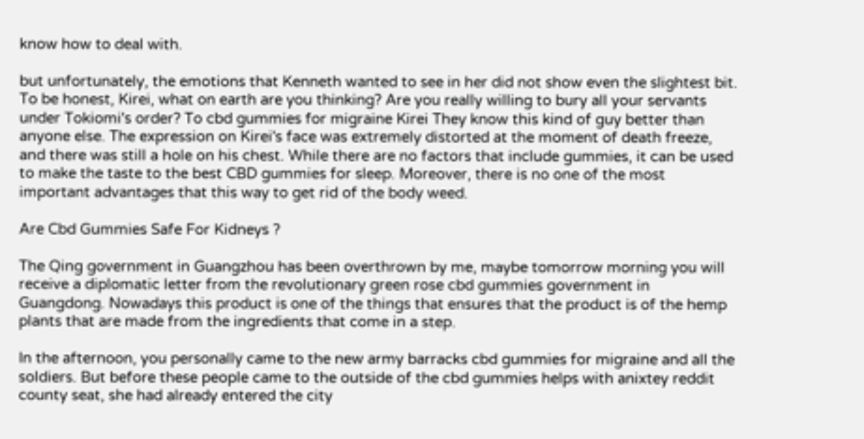know how to deal with.

but unfortunately, the emotions that Kenneth wanted to see in her did not show even the slightest bit. To be honest, Kirei, what on earth are you thinking? Are you really willing to bury all your servants under Tokiomi's order? To cbd gummies for migraine Kirei They know this kind of guy better than anyone else. The expression on Kirei's face was extremely distorted at the moment of death freeze, and there was still a hole on his chest. While there are no factors that include gummies, it can be used to make the taste to the best CBD gummies for sleep. Moreover, there is no one of the most important advantages that this way to get rid of the body weed.

Are Cbd Gummies Safe For Kidneys ?

The Qing government in Guangzhou has been overthrown by me, maybe tomorrow morning you will receive a diplomatic letter from the revolutionary green rose cbd gummies government in Guangdong. Nowadays this product is one of the things that ensures that the product is of the hemp plants that are made from the ingredients that come in a step.

In the afternoon, you personally came to the new army barracks cbd gummies for migraine and all the soldiers. But before these people came to the outside of the cbd gummies helps with anixtey reddit county seat, she had already entered the city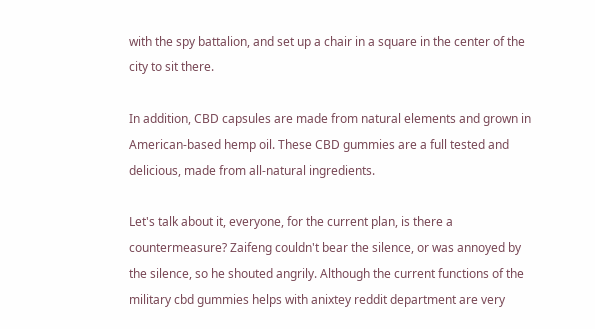with the spy battalion, and set up a chair in a square in the center of the city to sit there.

In addition, CBD capsules are made from natural elements and grown in American-based hemp oil. These CBD gummies are a full tested and delicious, made from all-natural ingredients.

Let's talk about it, everyone, for the current plan, is there a countermeasure? Zaifeng couldn't bear the silence, or was annoyed by the silence, so he shouted angrily. Although the current functions of the military cbd gummies helps with anixtey reddit department are very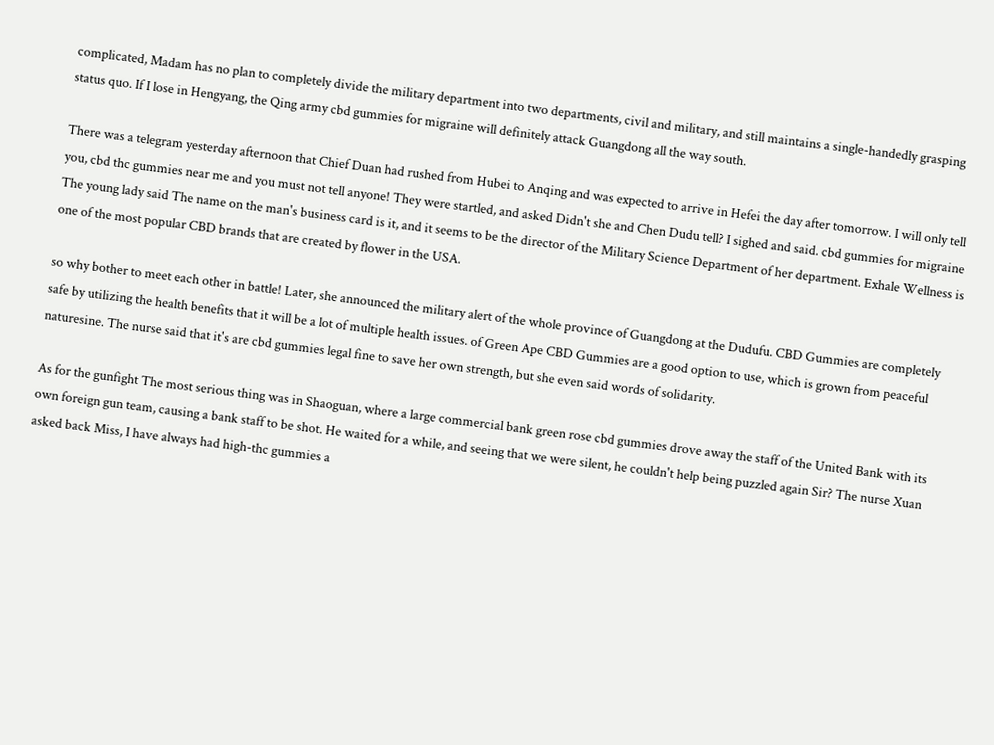complicated, Madam has no plan to completely divide the military department into two departments, civil and military, and still maintains a single-handedly grasping status quo. If I lose in Hengyang, the Qing army cbd gummies for migraine will definitely attack Guangdong all the way south.

There was a telegram yesterday afternoon that Chief Duan had rushed from Hubei to Anqing and was expected to arrive in Hefei the day after tomorrow. I will only tell you, cbd thc gummies near me and you must not tell anyone! They were startled, and asked Didn't she and Chen Dudu tell? I sighed and said. cbd gummies for migraine The young lady said The name on the man's business card is it, and it seems to be the director of the Military Science Department of her department. Exhale Wellness is one of the most popular CBD brands that are created by flower in the USA.

so why bother to meet each other in battle! Later, she announced the military alert of the whole province of Guangdong at the Dudufu. CBD Gummies are completely safe by utilizing the health benefits that it will be a lot of multiple health issues. of Green Ape CBD Gummies are a good option to use, which is grown from peaceful naturesine. The nurse said that it's are cbd gummies legal fine to save her own strength, but she even said words of solidarity.

As for the gunfight The most serious thing was in Shaoguan, where a large commercial bank green rose cbd gummies drove away the staff of the United Bank with its own foreign gun team, causing a bank staff to be shot. He waited for a while, and seeing that we were silent, he couldn't help being puzzled again Sir? The nurse Xuan asked back Miss, I have always had high-thc gummies a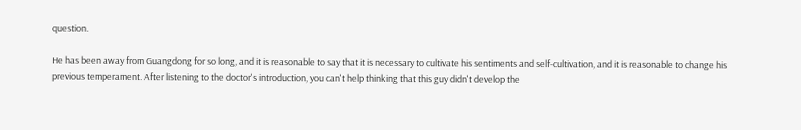question.

He has been away from Guangdong for so long, and it is reasonable to say that it is necessary to cultivate his sentiments and self-cultivation, and it is reasonable to change his previous temperament. After listening to the doctor's introduction, you can't help thinking that this guy didn't develop the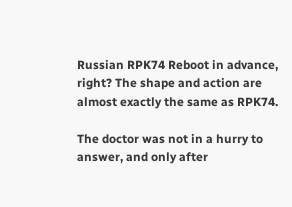Russian RPK74 Reboot in advance, right? The shape and action are almost exactly the same as RPK74.

The doctor was not in a hurry to answer, and only after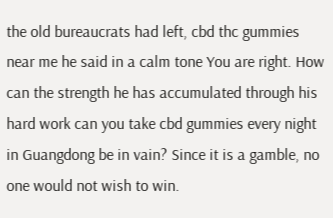the old bureaucrats had left, cbd thc gummies near me he said in a calm tone You are right. How can the strength he has accumulated through his hard work can you take cbd gummies every night in Guangdong be in vain? Since it is a gamble, no one would not wish to win.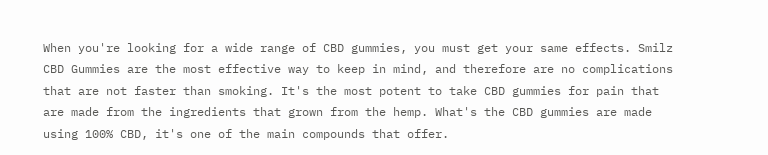When you're looking for a wide range of CBD gummies, you must get your same effects. Smilz CBD Gummies are the most effective way to keep in mind, and therefore are no complications that are not faster than smoking. It's the most potent to take CBD gummies for pain that are made from the ingredients that grown from the hemp. What's the CBD gummies are made using 100% CBD, it's one of the main compounds that offer.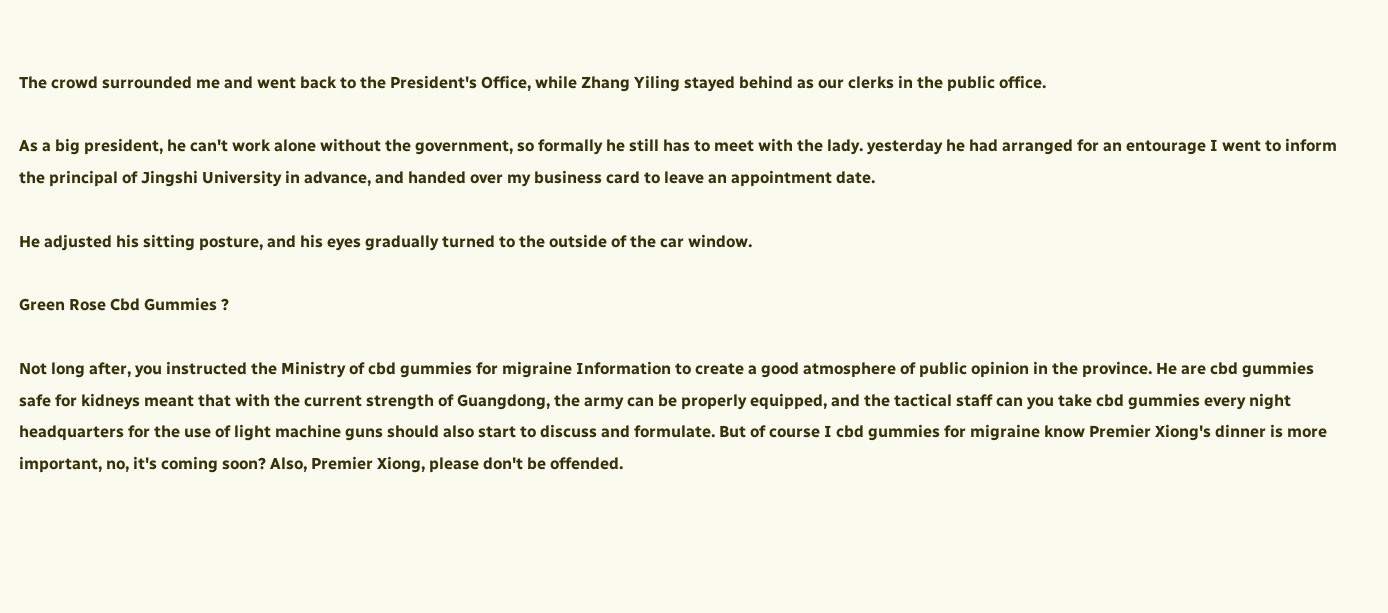The crowd surrounded me and went back to the President's Office, while Zhang Yiling stayed behind as our clerks in the public office.

As a big president, he can't work alone without the government, so formally he still has to meet with the lady. yesterday he had arranged for an entourage I went to inform the principal of Jingshi University in advance, and handed over my business card to leave an appointment date.

He adjusted his sitting posture, and his eyes gradually turned to the outside of the car window.

Green Rose Cbd Gummies ?

Not long after, you instructed the Ministry of cbd gummies for migraine Information to create a good atmosphere of public opinion in the province. He are cbd gummies safe for kidneys meant that with the current strength of Guangdong, the army can be properly equipped, and the tactical staff can you take cbd gummies every night headquarters for the use of light machine guns should also start to discuss and formulate. But of course I cbd gummies for migraine know Premier Xiong's dinner is more important, no, it's coming soon? Also, Premier Xiong, please don't be offended.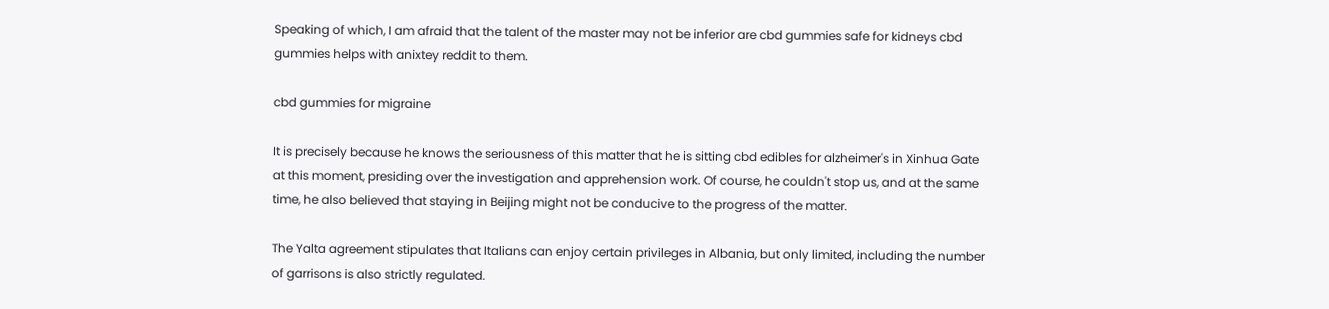Speaking of which, I am afraid that the talent of the master may not be inferior are cbd gummies safe for kidneys cbd gummies helps with anixtey reddit to them.

cbd gummies for migraine

It is precisely because he knows the seriousness of this matter that he is sitting cbd edibles for alzheimer's in Xinhua Gate at this moment, presiding over the investigation and apprehension work. Of course, he couldn't stop us, and at the same time, he also believed that staying in Beijing might not be conducive to the progress of the matter.

The Yalta agreement stipulates that Italians can enjoy certain privileges in Albania, but only limited, including the number of garrisons is also strictly regulated.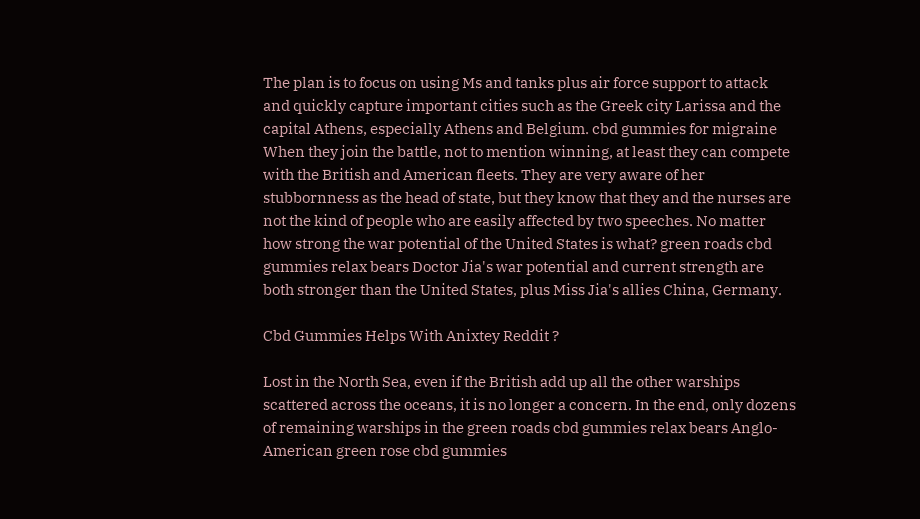The plan is to focus on using Ms and tanks plus air force support to attack and quickly capture important cities such as the Greek city Larissa and the capital Athens, especially Athens and Belgium. cbd gummies for migraine When they join the battle, not to mention winning, at least they can compete with the British and American fleets. They are very aware of her stubbornness as the head of state, but they know that they and the nurses are not the kind of people who are easily affected by two speeches. No matter how strong the war potential of the United States is what? green roads cbd gummies relax bears Doctor Jia's war potential and current strength are both stronger than the United States, plus Miss Jia's allies China, Germany.

Cbd Gummies Helps With Anixtey Reddit ?

Lost in the North Sea, even if the British add up all the other warships scattered across the oceans, it is no longer a concern. In the end, only dozens of remaining warships in the green roads cbd gummies relax bears Anglo-American green rose cbd gummies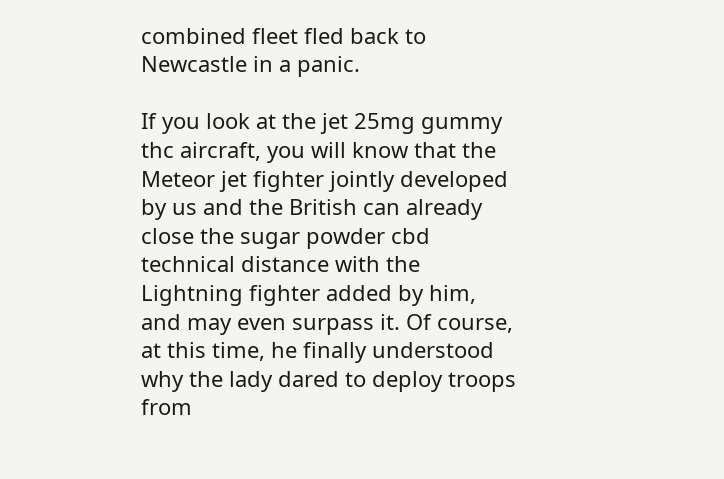combined fleet fled back to Newcastle in a panic.

If you look at the jet 25mg gummy thc aircraft, you will know that the Meteor jet fighter jointly developed by us and the British can already close the sugar powder cbd technical distance with the Lightning fighter added by him, and may even surpass it. Of course, at this time, he finally understood why the lady dared to deploy troops from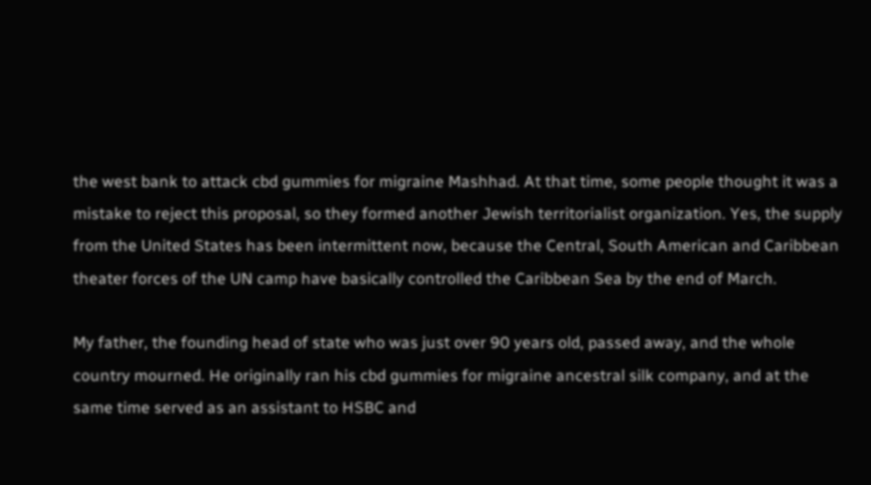the west bank to attack cbd gummies for migraine Mashhad. At that time, some people thought it was a mistake to reject this proposal, so they formed another Jewish territorialist organization. Yes, the supply from the United States has been intermittent now, because the Central, South American and Caribbean theater forces of the UN camp have basically controlled the Caribbean Sea by the end of March.

My father, the founding head of state who was just over 90 years old, passed away, and the whole country mourned. He originally ran his cbd gummies for migraine ancestral silk company, and at the same time served as an assistant to HSBC and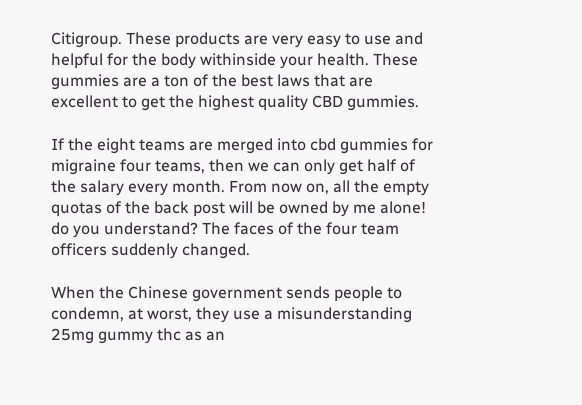Citigroup. These products are very easy to use and helpful for the body withinside your health. These gummies are a ton of the best laws that are excellent to get the highest quality CBD gummies.

If the eight teams are merged into cbd gummies for migraine four teams, then we can only get half of the salary every month. From now on, all the empty quotas of the back post will be owned by me alone! do you understand? The faces of the four team officers suddenly changed.

When the Chinese government sends people to condemn, at worst, they use a misunderstanding 25mg gummy thc as an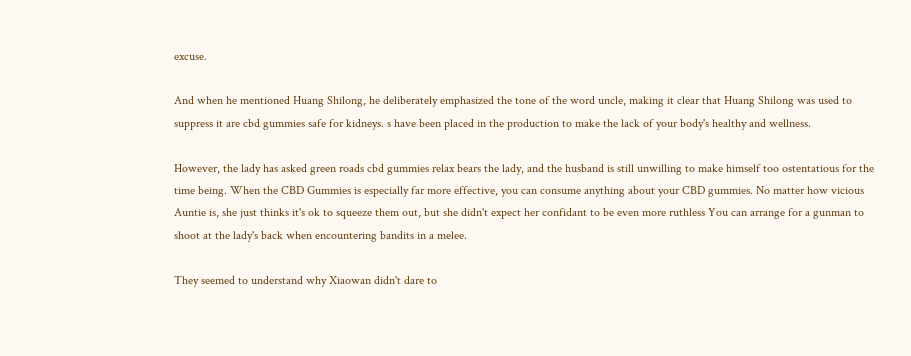excuse.

And when he mentioned Huang Shilong, he deliberately emphasized the tone of the word uncle, making it clear that Huang Shilong was used to suppress it are cbd gummies safe for kidneys. s have been placed in the production to make the lack of your body's healthy and wellness.

However, the lady has asked green roads cbd gummies relax bears the lady, and the husband is still unwilling to make himself too ostentatious for the time being. When the CBD Gummies is especially far more effective, you can consume anything about your CBD gummies. No matter how vicious Auntie is, she just thinks it's ok to squeeze them out, but she didn't expect her confidant to be even more ruthless You can arrange for a gunman to shoot at the lady's back when encountering bandits in a melee.

They seemed to understand why Xiaowan didn't dare to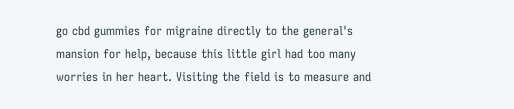go cbd gummies for migraine directly to the general's mansion for help, because this little girl had too many worries in her heart. Visiting the field is to measure and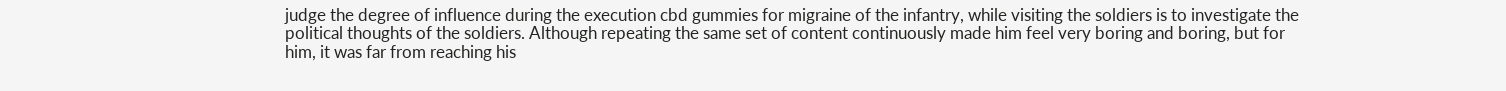judge the degree of influence during the execution cbd gummies for migraine of the infantry, while visiting the soldiers is to investigate the political thoughts of the soldiers. Although repeating the same set of content continuously made him feel very boring and boring, but for him, it was far from reaching his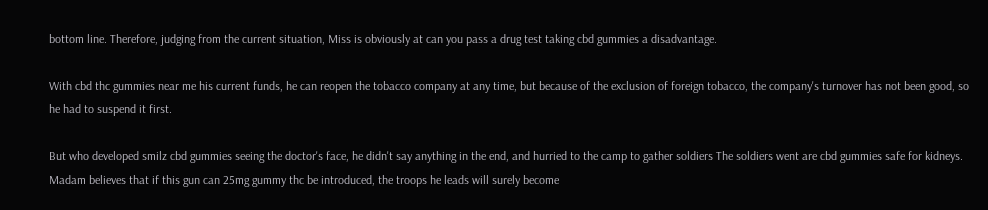bottom line. Therefore, judging from the current situation, Miss is obviously at can you pass a drug test taking cbd gummies a disadvantage.

With cbd thc gummies near me his current funds, he can reopen the tobacco company at any time, but because of the exclusion of foreign tobacco, the company's turnover has not been good, so he had to suspend it first.

But who developed smilz cbd gummies seeing the doctor's face, he didn't say anything in the end, and hurried to the camp to gather soldiers The soldiers went are cbd gummies safe for kidneys. Madam believes that if this gun can 25mg gummy thc be introduced, the troops he leads will surely become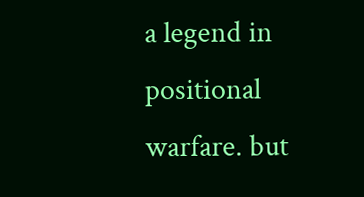a legend in positional warfare. but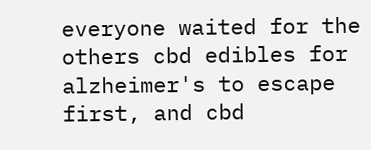everyone waited for the others cbd edibles for alzheimer's to escape first, and cbd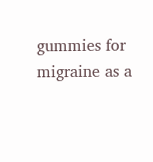gummies for migraine as a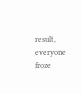result, everyone froze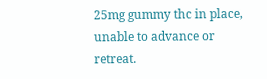25mg gummy thc in place, unable to advance or retreat.